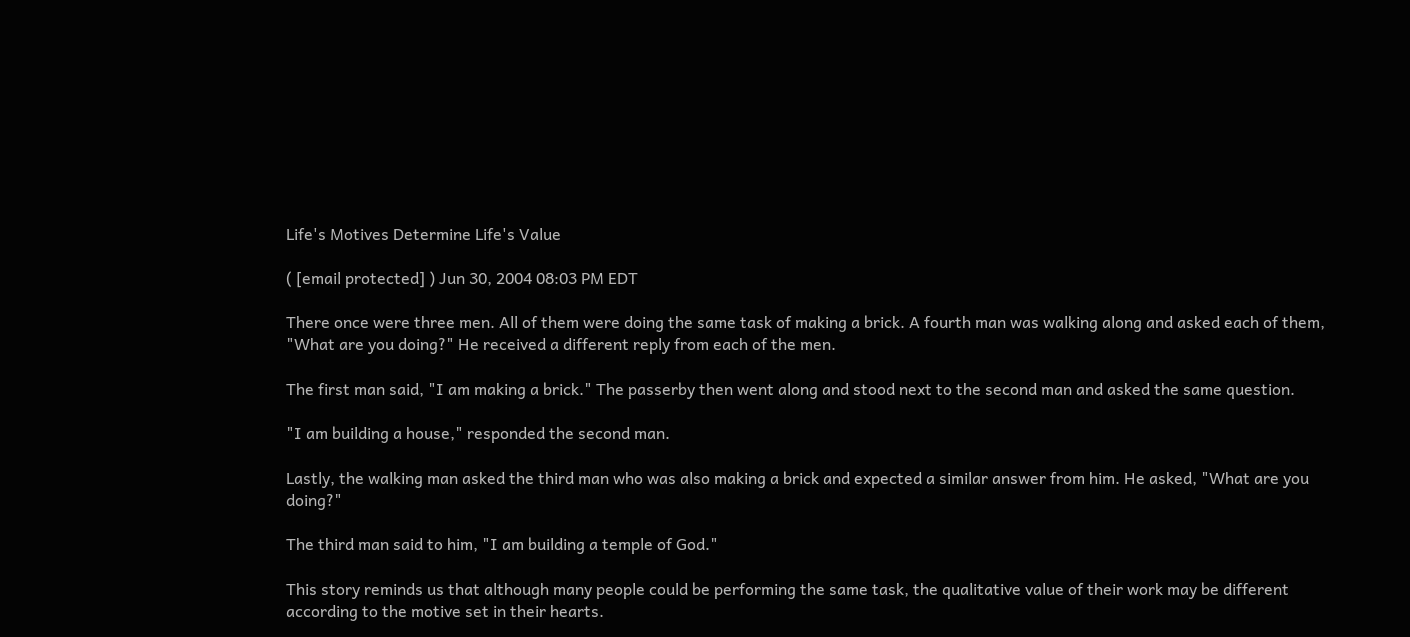Life's Motives Determine Life's Value

( [email protected] ) Jun 30, 2004 08:03 PM EDT

There once were three men. All of them were doing the same task of making a brick. A fourth man was walking along and asked each of them, "What are you doing?" He received a different reply from each of the men.

The first man said, "I am making a brick." The passerby then went along and stood next to the second man and asked the same question.

"I am building a house," responded the second man.

Lastly, the walking man asked the third man who was also making a brick and expected a similar answer from him. He asked, "What are you doing?"

The third man said to him, "I am building a temple of God."

This story reminds us that although many people could be performing the same task, the qualitative value of their work may be different according to the motive set in their hearts.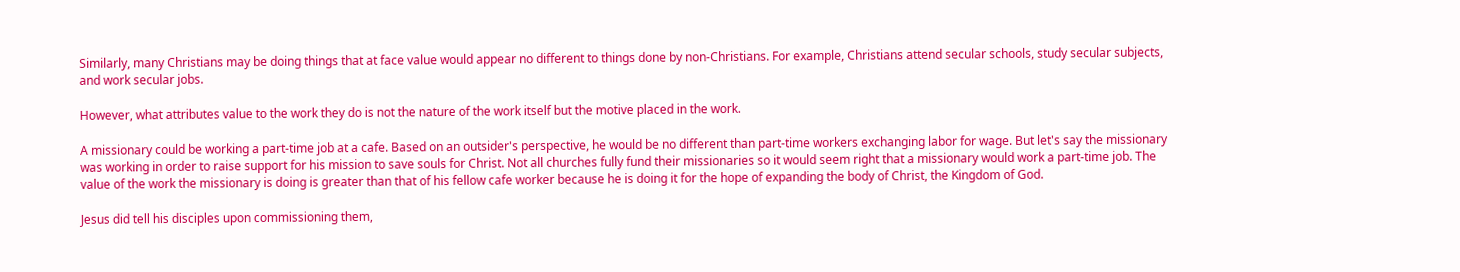Similarly, many Christians may be doing things that at face value would appear no different to things done by non-Christians. For example, Christians attend secular schools, study secular subjects, and work secular jobs.

However, what attributes value to the work they do is not the nature of the work itself but the motive placed in the work.

A missionary could be working a part-time job at a cafe. Based on an outsider's perspective, he would be no different than part-time workers exchanging labor for wage. But let's say the missionary was working in order to raise support for his mission to save souls for Christ. Not all churches fully fund their missionaries so it would seem right that a missionary would work a part-time job. The value of the work the missionary is doing is greater than that of his fellow cafe worker because he is doing it for the hope of expanding the body of Christ, the Kingdom of God.

Jesus did tell his disciples upon commissioning them,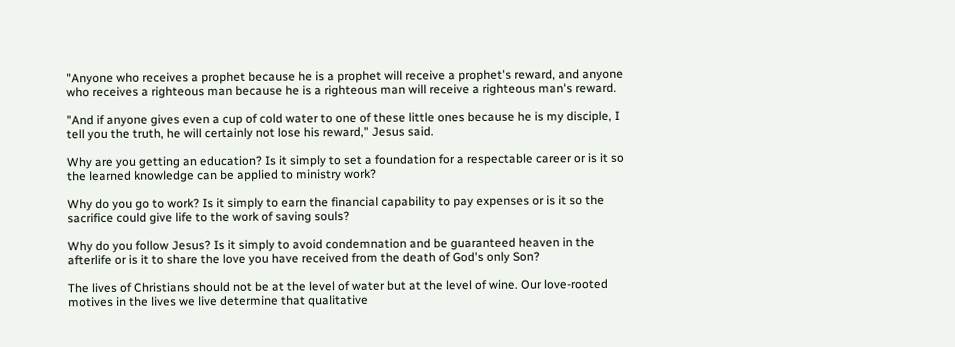"Anyone who receives a prophet because he is a prophet will receive a prophet's reward, and anyone who receives a righteous man because he is a righteous man will receive a righteous man's reward.

"And if anyone gives even a cup of cold water to one of these little ones because he is my disciple, I tell you the truth, he will certainly not lose his reward," Jesus said.

Why are you getting an education? Is it simply to set a foundation for a respectable career or is it so the learned knowledge can be applied to ministry work?

Why do you go to work? Is it simply to earn the financial capability to pay expenses or is it so the sacrifice could give life to the work of saving souls?

Why do you follow Jesus? Is it simply to avoid condemnation and be guaranteed heaven in the afterlife or is it to share the love you have received from the death of God's only Son?

The lives of Christians should not be at the level of water but at the level of wine. Our love-rooted motives in the lives we live determine that qualitative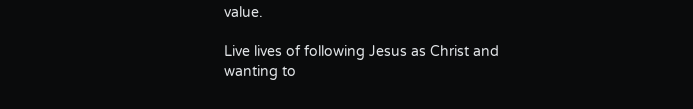value.

Live lives of following Jesus as Christ and wanting to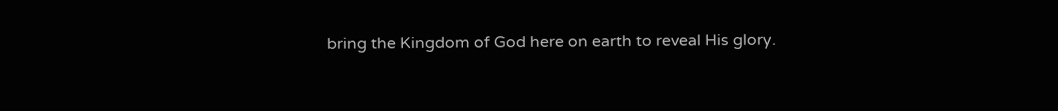bring the Kingdom of God here on earth to reveal His glory.